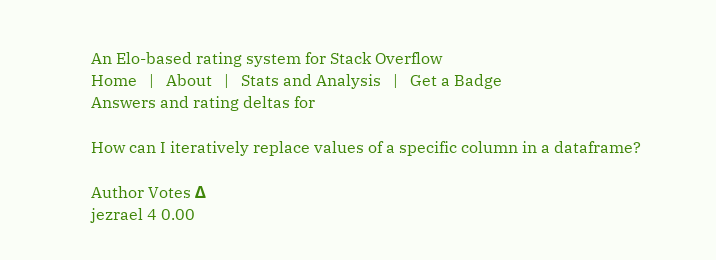An Elo-based rating system for Stack Overflow
Home   |   About   |   Stats and Analysis   |   Get a Badge
Answers and rating deltas for

How can I iteratively replace values of a specific column in a dataframe?

Author Votes Δ
jezrael 4 0.00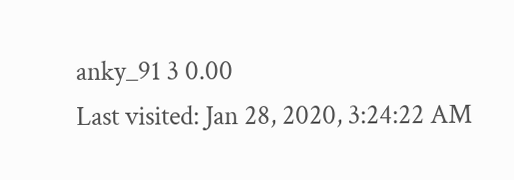anky_91 3 0.00
Last visited: Jan 28, 2020, 3:24:22 AM